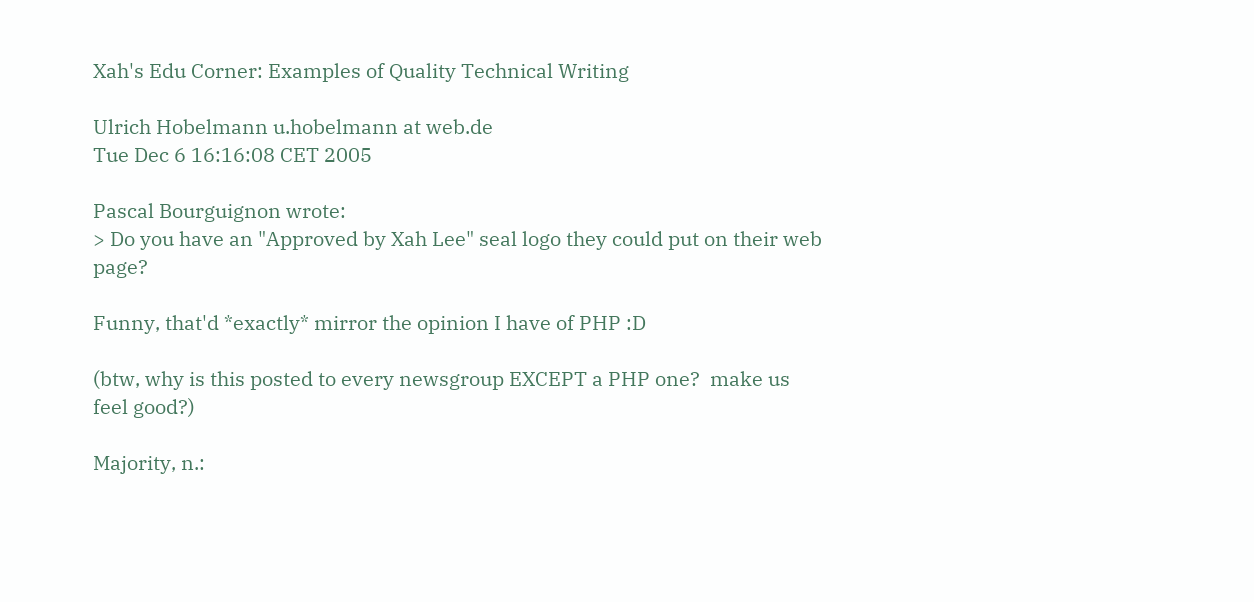Xah's Edu Corner: Examples of Quality Technical Writing

Ulrich Hobelmann u.hobelmann at web.de
Tue Dec 6 16:16:08 CET 2005

Pascal Bourguignon wrote:
> Do you have an "Approved by Xah Lee" seal logo they could put on their web page?

Funny, that'd *exactly* mirror the opinion I have of PHP :D

(btw, why is this posted to every newsgroup EXCEPT a PHP one?  make us
feel good?)

Majority, n.: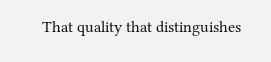That quality that distinguishes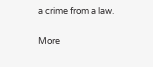a crime from a law.

More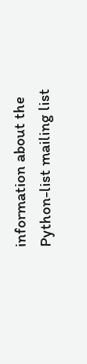information about the Python-list mailing list